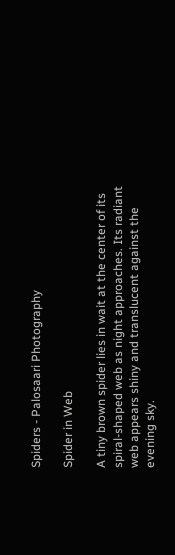Spiders - Palosaari Photography

Spider in Web

A tiny brown spider lies in wait at the center of its spiral-shaped web as night approaches. Its radiant web appears shiny and translucent against the evening sky.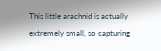This little arachnid is actually extremely small, so capturing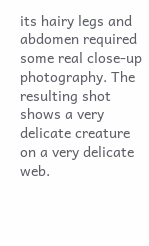its hairy legs and abdomen required some real close-up photography. The resulting shot shows a very delicate creature on a very delicate web.